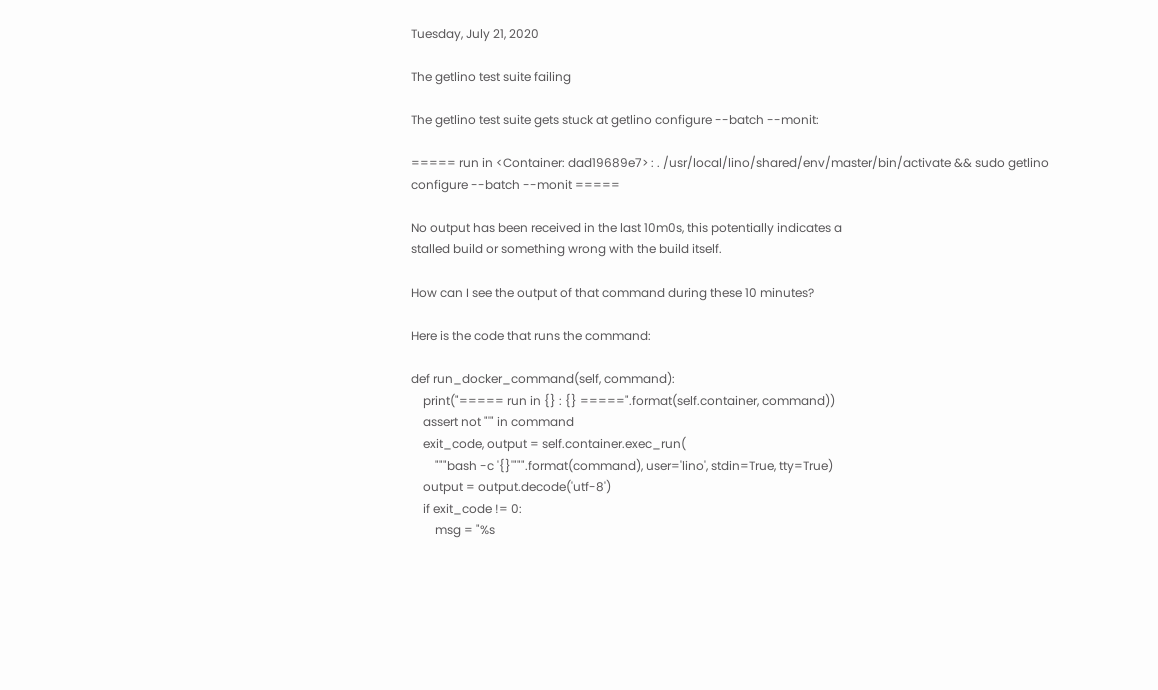Tuesday, July 21, 2020

The getlino test suite failing

The getlino test suite gets stuck at getlino configure --batch --monit:

===== run in <Container: dad19689e7> : . /usr/local/lino/shared/env/master/bin/activate && sudo getlino configure --batch --monit =====

No output has been received in the last 10m0s, this potentially indicates a
stalled build or something wrong with the build itself.

How can I see the output of that command during these 10 minutes?

Here is the code that runs the command:

def run_docker_command(self, command):
    print("===== run in {} : {} =====".format(self.container, command))
    assert not "'" in command
    exit_code, output = self.container.exec_run(
        """bash -c '{}'""".format(command), user='lino', stdin=True, tty=True)
    output = output.decode('utf-8')
    if exit_code != 0:
        msg = "%s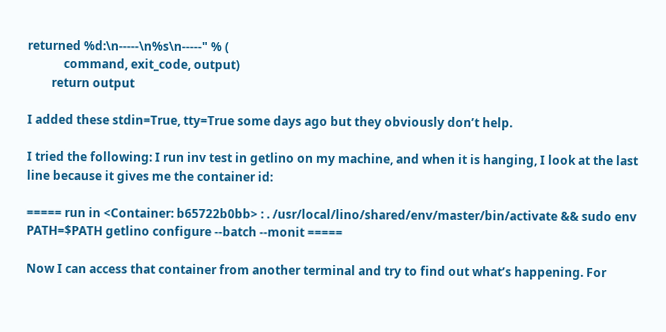returned %d:\n-----\n%s\n-----" % (
            command, exit_code, output)
        return output

I added these stdin=True, tty=True some days ago but they obviously don’t help.

I tried the following: I run inv test in getlino on my machine, and when it is hanging, I look at the last line because it gives me the container id:

===== run in <Container: b65722b0bb> : . /usr/local/lino/shared/env/master/bin/activate && sudo env PATH=$PATH getlino configure --batch --monit =====

Now I can access that container from another terminal and try to find out what’s happening. For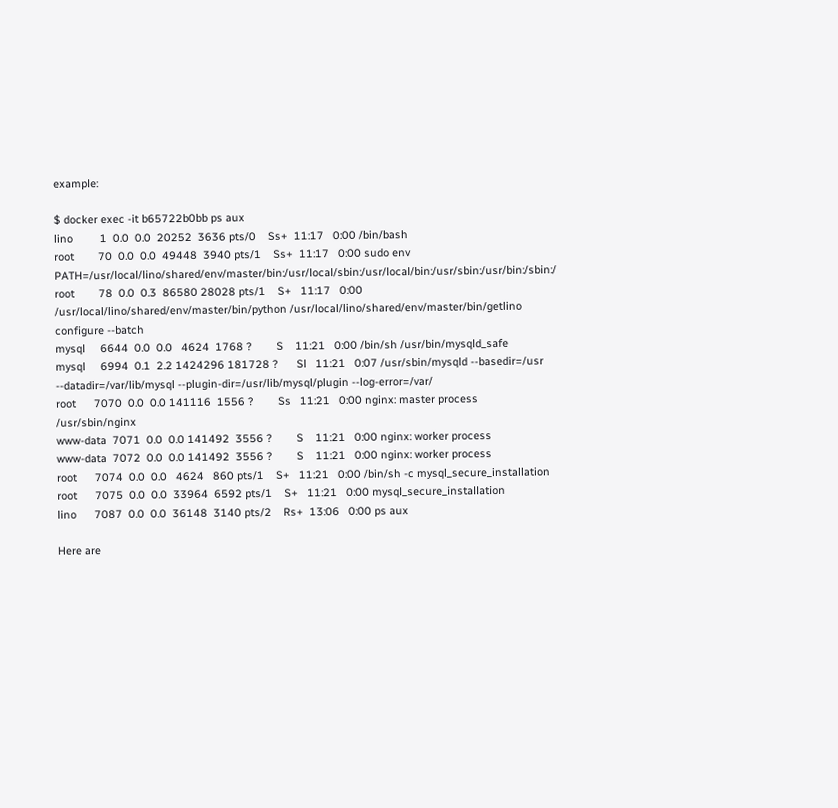example:

$ docker exec -it b65722b0bb ps aux
lino         1  0.0  0.0  20252  3636 pts/0    Ss+  11:17   0:00 /bin/bash
root        70  0.0  0.0  49448  3940 pts/1    Ss+  11:17   0:00 sudo env PATH=/usr/local/lino/shared/env/master/bin:/usr/local/sbin:/usr/local/bin:/usr/sbin:/usr/bin:/sbin:/
root        78  0.0  0.3  86580 28028 pts/1    S+   11:17   0:00 /usr/local/lino/shared/env/master/bin/python /usr/local/lino/shared/env/master/bin/getlino configure --batch
mysql     6644  0.0  0.0   4624  1768 ?        S    11:21   0:00 /bin/sh /usr/bin/mysqld_safe
mysql     6994  0.1  2.2 1424296 181728 ?      Sl   11:21   0:07 /usr/sbin/mysqld --basedir=/usr --datadir=/var/lib/mysql --plugin-dir=/usr/lib/mysql/plugin --log-error=/var/
root      7070  0.0  0.0 141116  1556 ?        Ss   11:21   0:00 nginx: master process /usr/sbin/nginx
www-data  7071  0.0  0.0 141492  3556 ?        S    11:21   0:00 nginx: worker process
www-data  7072  0.0  0.0 141492  3556 ?        S    11:21   0:00 nginx: worker process
root      7074  0.0  0.0   4624   860 pts/1    S+   11:21   0:00 /bin/sh -c mysql_secure_installation
root      7075  0.0  0.0  33964  6592 pts/1    S+   11:21   0:00 mysql_secure_installation
lino      7087  0.0  0.0  36148  3140 pts/2    Rs+  13:06   0:00 ps aux

Here are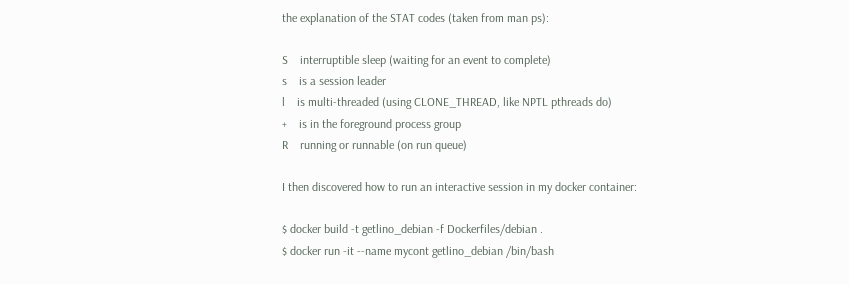the explanation of the STAT codes (taken from man ps):

S    interruptible sleep (waiting for an event to complete)
s    is a session leader
l    is multi-threaded (using CLONE_THREAD, like NPTL pthreads do)
+    is in the foreground process group
R    running or runnable (on run queue)

I then discovered how to run an interactive session in my docker container:

$ docker build -t getlino_debian -f Dockerfiles/debian .
$ docker run -it --name mycont getlino_debian /bin/bash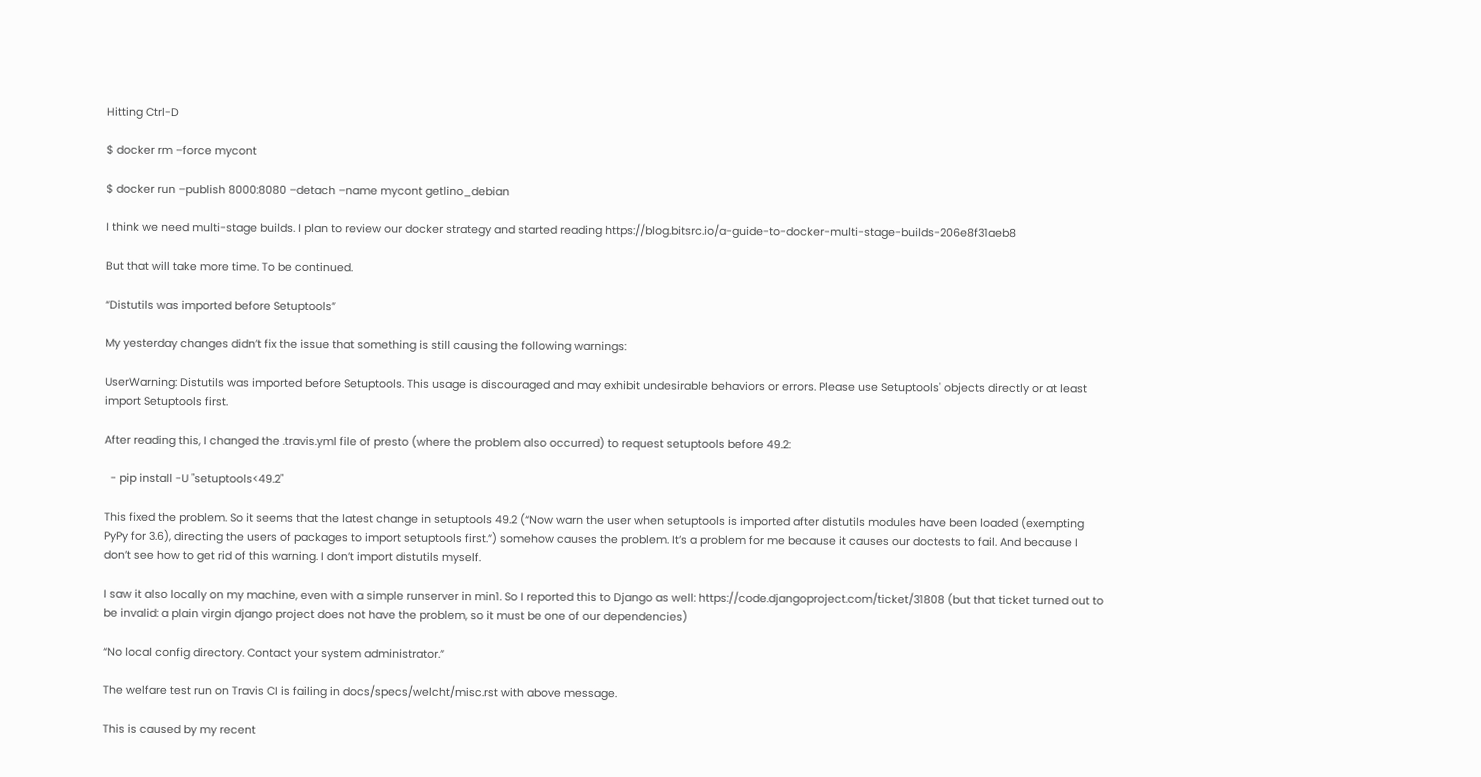Hitting Ctrl-D

$ docker rm –force mycont

$ docker run –publish 8000:8080 –detach –name mycont getlino_debian

I think we need multi-stage builds. I plan to review our docker strategy and started reading https://blog.bitsrc.io/a-guide-to-docker-multi-stage-builds-206e8f31aeb8

But that will take more time. To be continued.

“Distutils was imported before Setuptools”

My yesterday changes didn’t fix the issue that something is still causing the following warnings:

UserWarning: Distutils was imported before Setuptools. This usage is discouraged and may exhibit undesirable behaviors or errors. Please use Setuptools' objects directly or at least import Setuptools first.

After reading this, I changed the .travis.yml file of presto (where the problem also occurred) to request setuptools before 49.2:

  - pip install -U "setuptools<49.2"

This fixed the problem. So it seems that the latest change in setuptools 49.2 (“Now warn the user when setuptools is imported after distutils modules have been loaded (exempting PyPy for 3.6), directing the users of packages to import setuptools first.”) somehow causes the problem. It’s a problem for me because it causes our doctests to fail. And because I don’t see how to get rid of this warning. I don’t import distutils myself.

I saw it also locally on my machine, even with a simple runserver in min1. So I reported this to Django as well: https://code.djangoproject.com/ticket/31808 (but that ticket turned out to be invalid: a plain virgin django project does not have the problem, so it must be one of our dependencies)

“No local config directory. Contact your system administrator.”

The welfare test run on Travis CI is failing in docs/specs/welcht/misc.rst with above message.

This is caused by my recent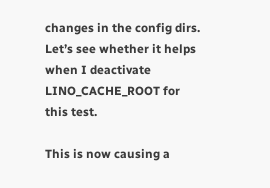changes in the config dirs. Let’s see whether it helps when I deactivate LINO_CACHE_ROOT for this test.

This is now causing a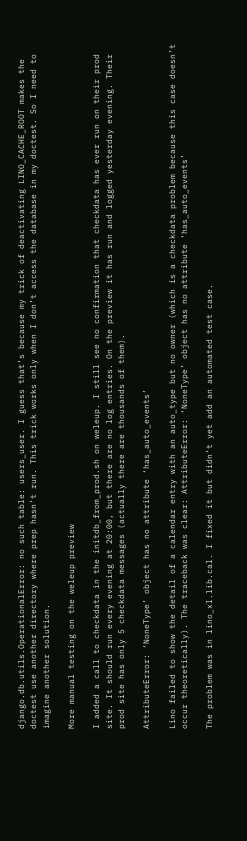django.db.utils.OperationalError: no such table: users_user. I guess that’s because my trick of deactivating LINO_CACHE_ROOT makes the doctest use another directory where prep hasn’t run. This trick works only when I don’t access the database in my doctest. So I need to imagine another solution.

More manual testing on the weleup preview

I added a call to checkdata in the initdb_from_prod.sh on weleup. I still see no confirmation that checkdata has ever run on their prod site. It should run every evening at 20:00, but there are no log entries. On the preview it has run and logged yesterday evening. Their prod site has only 5 checkdata messages (actually there are thousands of them).

AttributeError: ‘NoneType’ object has no attribute ‘has_auto_events’

Lino failed to show the detail of a calendar entry with an auto_type but no owner (which is a checkdata problem because this case doesn’t occur theoretically). The traceback was clear: AttributeError: ‘NoneType’ object has no attribute ‘has_auto_events’

The problem was in lino_xl.lib.cal. I fixed it but didn’t yet add an automated test case.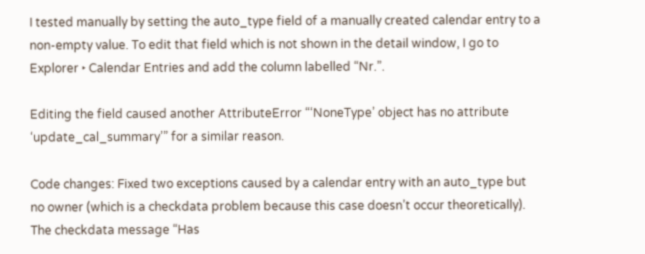I tested manually by setting the auto_type field of a manually created calendar entry to a non-empty value. To edit that field which is not shown in the detail window, I go to Explorer ‣ Calendar Entries and add the column labelled “Nr.”.

Editing the field caused another AttributeError “‘NoneType’ object has no attribute ‘update_cal_summary’” for a similar reason.

Code changes: Fixed two exceptions caused by a calendar entry with an auto_type but no owner (which is a checkdata problem because this case doesn’t occur theoretically). The checkdata message “Has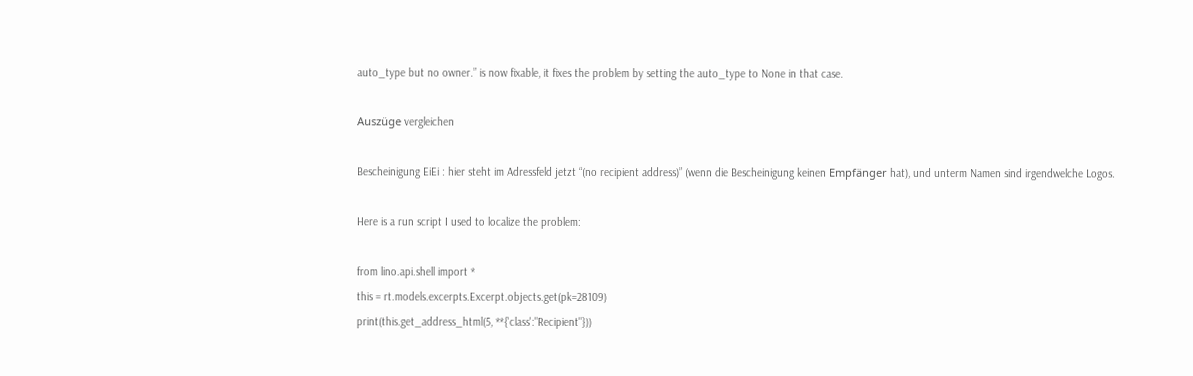auto_type but no owner.” is now fixable, it fixes the problem by setting the auto_type to None in that case.

Auszüge vergleichen

Bescheinigung EiEi : hier steht im Adressfeld jetzt “(no recipient address)” (wenn die Bescheinigung keinen Empfänger hat), und unterm Namen sind irgendwelche Logos.

Here is a run script I used to localize the problem:

from lino.api.shell import *
this = rt.models.excerpts.Excerpt.objects.get(pk=28109)
print(this.get_address_html(5, **{'class':"Recipient"}))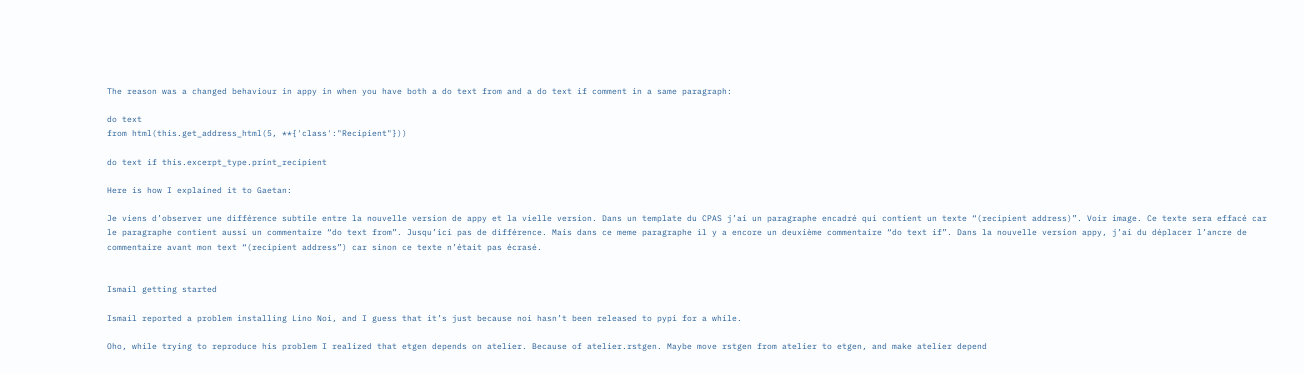The reason was a changed behaviour in appy in when you have both a do text from and a do text if comment in a same paragraph:

do text
from html(this.get_address_html(5, **{'class':"Recipient"}))

do text if this.excerpt_type.print_recipient

Here is how I explained it to Gaetan:

Je viens d’observer une différence subtile entre la nouvelle version de appy et la vielle version. Dans un template du CPAS j’ai un paragraphe encadré qui contient un texte “(recipient address)”. Voir image. Ce texte sera effacé car le paragraphe contient aussi un commentaire “do text from”. Jusqu’ici pas de différence. Mais dans ce meme paragraphe il y a encore un deuxième commentaire “do text if”. Dans la nouvelle version appy, j’ai du déplacer l’ancre de commentaire avant mon text “(recipient address”) car sinon ce texte n’était pas écrasé.


Ismail getting started

Ismail reported a problem installing Lino Noi, and I guess that it’s just because noi hasn’t been released to pypi for a while.

Oho, while trying to reproduce his problem I realized that etgen depends on atelier. Because of atelier.rstgen. Maybe move rstgen from atelier to etgen, and make atelier depend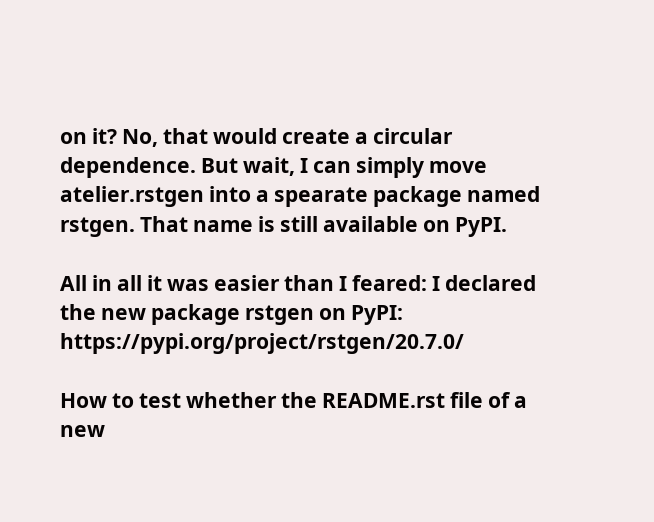on it? No, that would create a circular dependence. But wait, I can simply move atelier.rstgen into a spearate package named rstgen. That name is still available on PyPI.

All in all it was easier than I feared: I declared the new package rstgen on PyPI: https://pypi.org/project/rstgen/20.7.0/

How to test whether the README.rst file of a new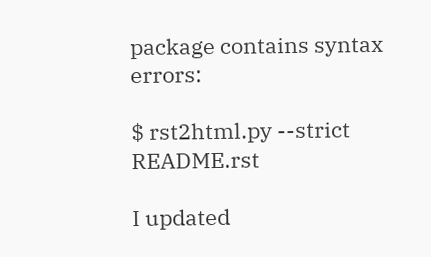package contains syntax errors:

$ rst2html.py --strict README.rst

I updated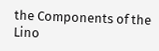the Components of the Lino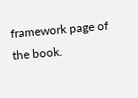framework page of the book.